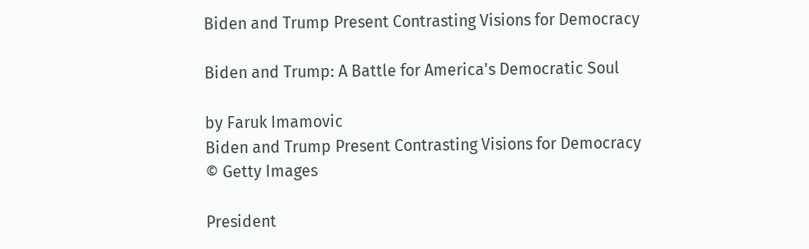Biden and Trump Present Contrasting Visions for Democracy

Biden and Trump: A Battle for America's Democratic Soul

by Faruk Imamovic
Biden and Trump Present Contrasting Visions for Democracy
© Getty Images

President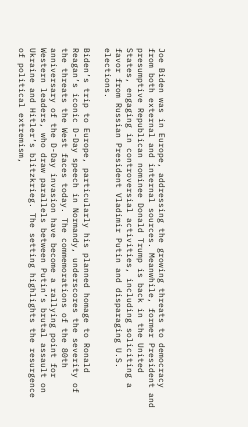Joe Biden was in Europe, addressing the growing threats to democracy from both external and internal sources. Meanwhile, former President and presumptive Republican nominee Donald Trump is back in the United States, engaging in controversial activities, including soliciting a favor from Russian President Vladimir Putin and disparaging U.S. elections.

Biden’s trip to Europe, particularly his planned homage to Ronald Reagan’s iconic D-Day speech in Normandy, underscores the severity of the threats the West faces today. The commemorations of the 80th anniversary of the D-Day invasion have become a rallying point for Western leaders, who draw parallels between Putin’s brutal assault on Ukraine and Hitler’s blitzkrieg. The setting highlights the resurgence of political extremism,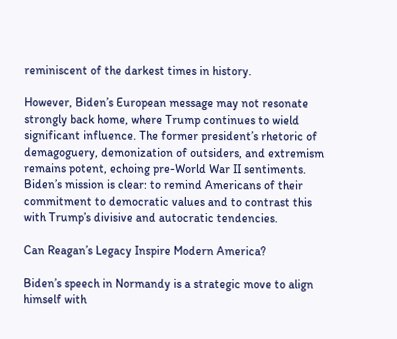reminiscent of the darkest times in history.

However, Biden’s European message may not resonate strongly back home, where Trump continues to wield significant influence. The former president’s rhetoric of demagoguery, demonization of outsiders, and extremism remains potent, echoing pre-World War II sentiments. Biden’s mission is clear: to remind Americans of their commitment to democratic values and to contrast this with Trump’s divisive and autocratic tendencies.

Can Reagan’s Legacy Inspire Modern America?

Biden’s speech in Normandy is a strategic move to align himself with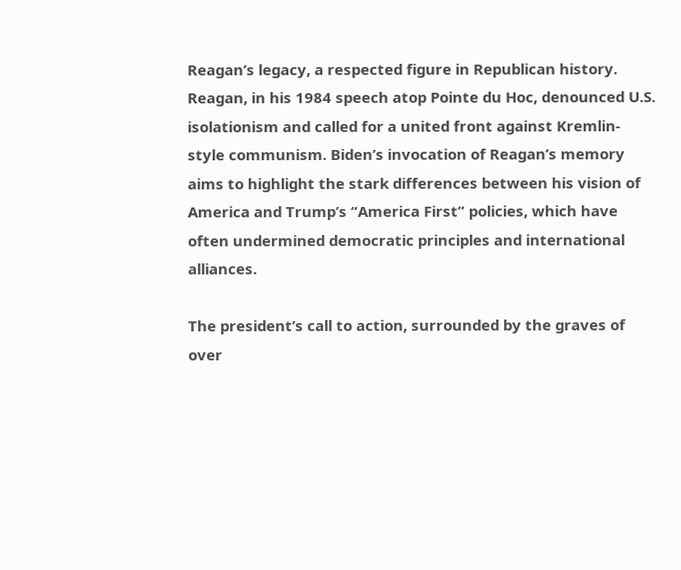Reagan’s legacy, a respected figure in Republican history. Reagan, in his 1984 speech atop Pointe du Hoc, denounced U.S. isolationism and called for a united front against Kremlin-style communism. Biden’s invocation of Reagan’s memory aims to highlight the stark differences between his vision of America and Trump’s “America First” policies, which have often undermined democratic principles and international alliances.

The president’s call to action, surrounded by the graves of over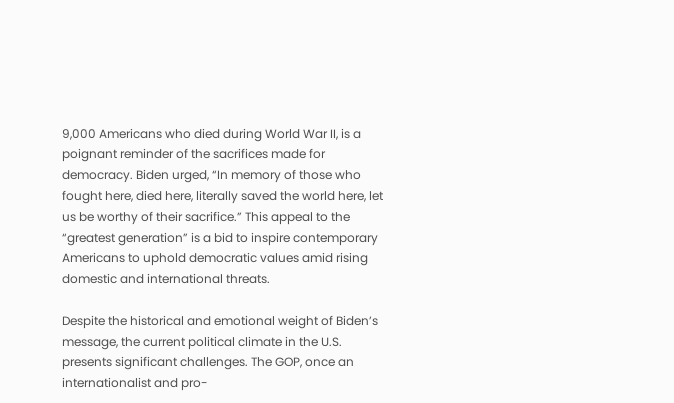9,000 Americans who died during World War II, is a poignant reminder of the sacrifices made for democracy. Biden urged, “In memory of those who fought here, died here, literally saved the world here, let us be worthy of their sacrifice.” This appeal to the “greatest generation” is a bid to inspire contemporary Americans to uphold democratic values amid rising domestic and international threats.

Despite the historical and emotional weight of Biden’s message, the current political climate in the U.S. presents significant challenges. The GOP, once an internationalist and pro-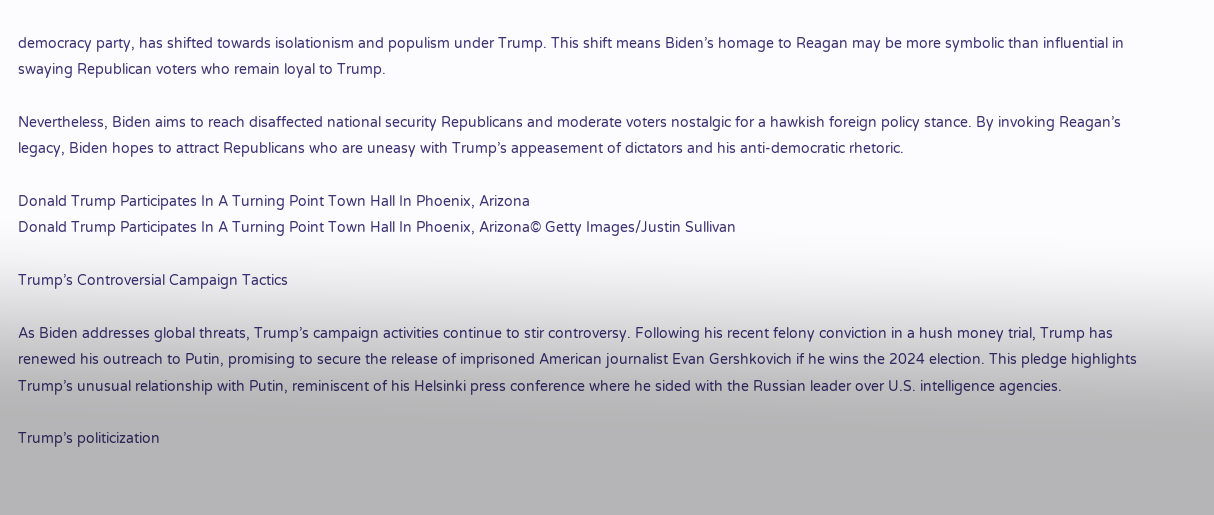democracy party, has shifted towards isolationism and populism under Trump. This shift means Biden’s homage to Reagan may be more symbolic than influential in swaying Republican voters who remain loyal to Trump.

Nevertheless, Biden aims to reach disaffected national security Republicans and moderate voters nostalgic for a hawkish foreign policy stance. By invoking Reagan’s legacy, Biden hopes to attract Republicans who are uneasy with Trump’s appeasement of dictators and his anti-democratic rhetoric.

Donald Trump Participates In A Turning Point Town Hall In Phoenix, Arizona
Donald Trump Participates In A Turning Point Town Hall In Phoenix, Arizona© Getty Images/Justin Sullivan

Trump’s Controversial Campaign Tactics

As Biden addresses global threats, Trump’s campaign activities continue to stir controversy. Following his recent felony conviction in a hush money trial, Trump has renewed his outreach to Putin, promising to secure the release of imprisoned American journalist Evan Gershkovich if he wins the 2024 election. This pledge highlights Trump’s unusual relationship with Putin, reminiscent of his Helsinki press conference where he sided with the Russian leader over U.S. intelligence agencies.

Trump’s politicization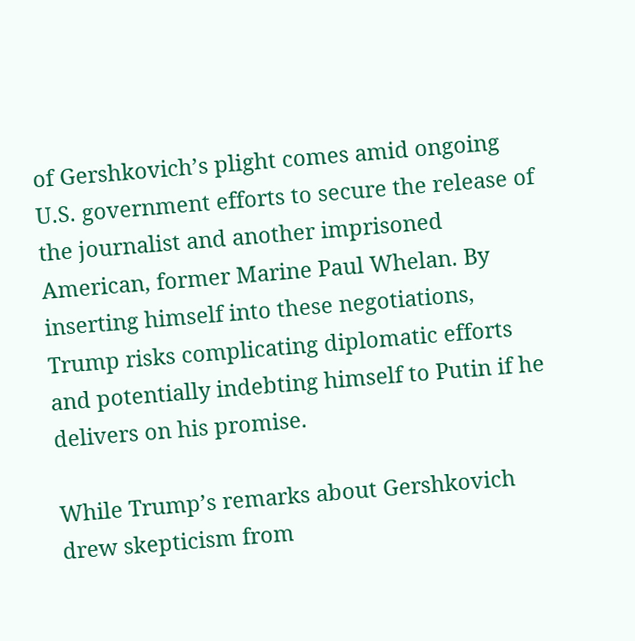of Gershkovich’s plight comes amid ongoing U.S. government efforts to secure the release of the journalist and another imprisoned American, former Marine Paul Whelan. By inserting himself into these negotiations, Trump risks complicating diplomatic efforts and potentially indebting himself to Putin if he delivers on his promise.

While Trump’s remarks about Gershkovich drew skepticism from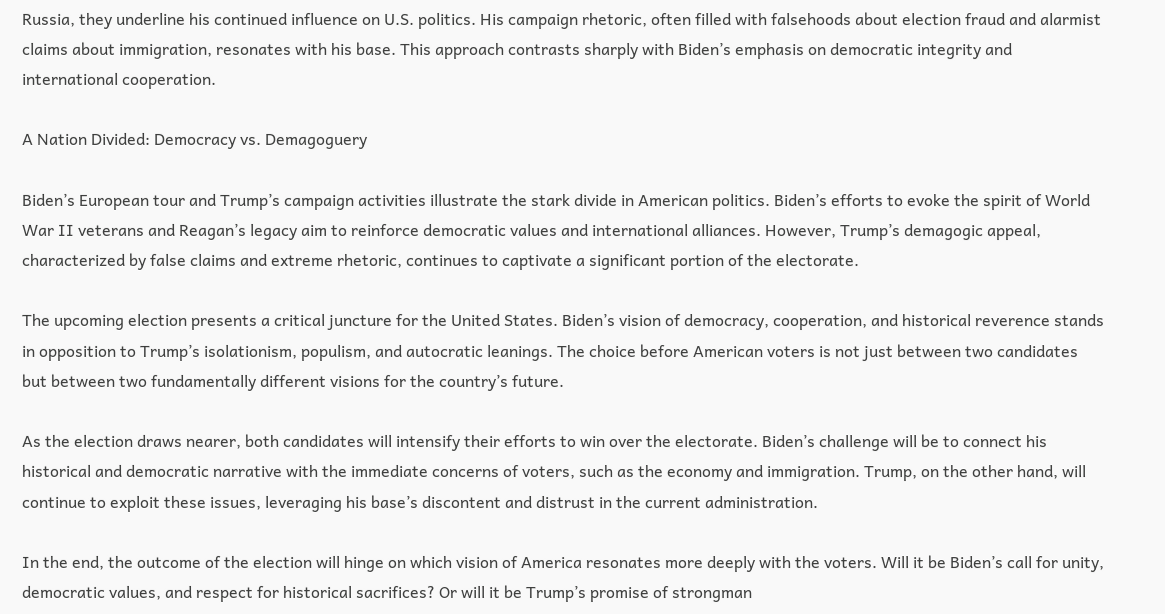Russia, they underline his continued influence on U.S. politics. His campaign rhetoric, often filled with falsehoods about election fraud and alarmist claims about immigration, resonates with his base. This approach contrasts sharply with Biden’s emphasis on democratic integrity and international cooperation.

A Nation Divided: Democracy vs. Demagoguery

Biden’s European tour and Trump’s campaign activities illustrate the stark divide in American politics. Biden’s efforts to evoke the spirit of World War II veterans and Reagan’s legacy aim to reinforce democratic values and international alliances. However, Trump’s demagogic appeal, characterized by false claims and extreme rhetoric, continues to captivate a significant portion of the electorate.

The upcoming election presents a critical juncture for the United States. Biden’s vision of democracy, cooperation, and historical reverence stands in opposition to Trump’s isolationism, populism, and autocratic leanings. The choice before American voters is not just between two candidates but between two fundamentally different visions for the country’s future.

As the election draws nearer, both candidates will intensify their efforts to win over the electorate. Biden’s challenge will be to connect his historical and democratic narrative with the immediate concerns of voters, such as the economy and immigration. Trump, on the other hand, will continue to exploit these issues, leveraging his base’s discontent and distrust in the current administration.

In the end, the outcome of the election will hinge on which vision of America resonates more deeply with the voters. Will it be Biden’s call for unity, democratic values, and respect for historical sacrifices? Or will it be Trump’s promise of strongman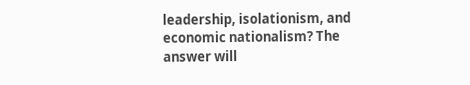leadership, isolationism, and economic nationalism? The answer will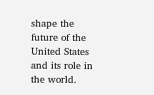shape the future of the United States and its role in the world.